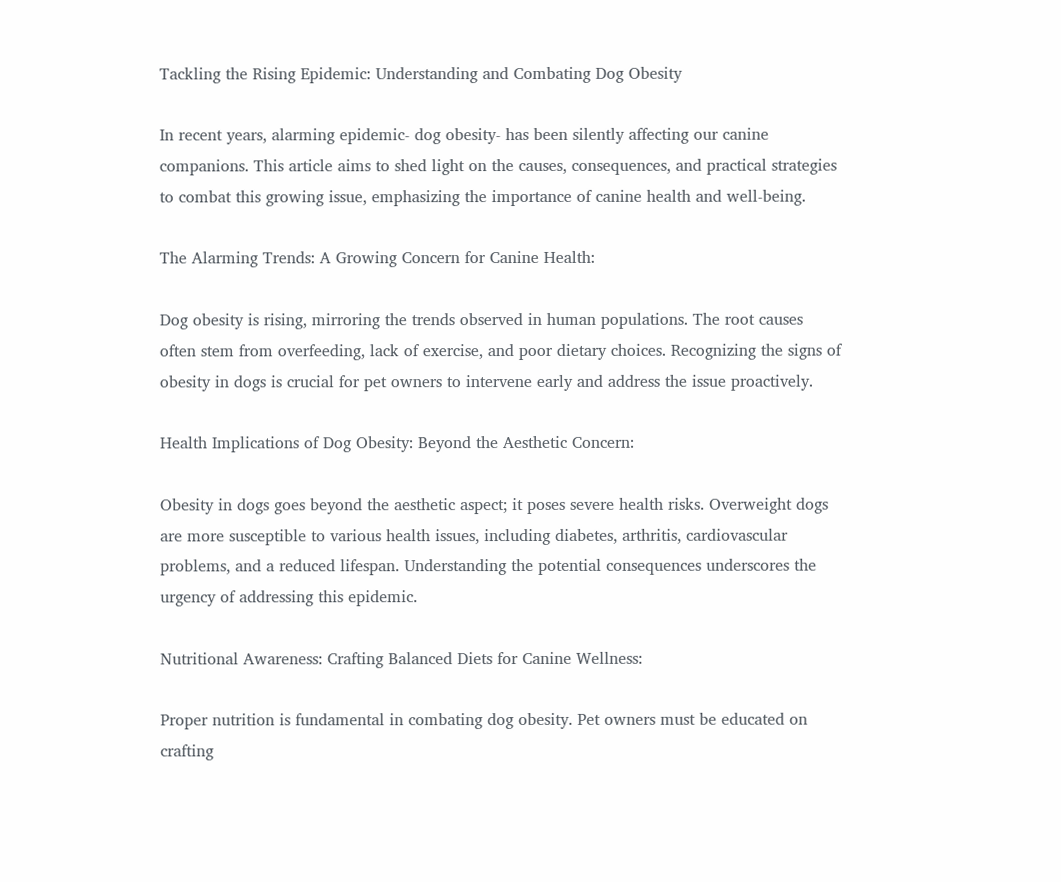Tackling the Rising Epidemic: Understanding and Combating Dog Obesity

In recent years, alarming epidemic- dog obesity- has been silently affecting our canine companions. This article aims to shed light on the causes, consequences, and practical strategies to combat this growing issue, emphasizing the importance of canine health and well-being.

The Alarming Trends: A Growing Concern for Canine Health:

Dog obesity is rising, mirroring the trends observed in human populations. The root causes often stem from overfeeding, lack of exercise, and poor dietary choices. Recognizing the signs of obesity in dogs is crucial for pet owners to intervene early and address the issue proactively.

Health Implications of Dog Obesity: Beyond the Aesthetic Concern:

Obesity in dogs goes beyond the aesthetic aspect; it poses severe health risks. Overweight dogs are more susceptible to various health issues, including diabetes, arthritis, cardiovascular problems, and a reduced lifespan. Understanding the potential consequences underscores the urgency of addressing this epidemic.

Nutritional Awareness: Crafting Balanced Diets for Canine Wellness:

Proper nutrition is fundamental in combating dog obesity. Pet owners must be educated on crafting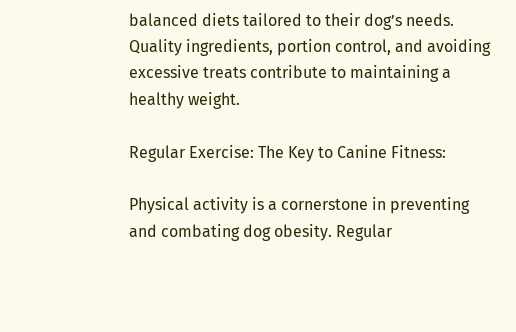balanced diets tailored to their dog’s needs. Quality ingredients, portion control, and avoiding excessive treats contribute to maintaining a healthy weight.

Regular Exercise: The Key to Canine Fitness:

Physical activity is a cornerstone in preventing and combating dog obesity. Regular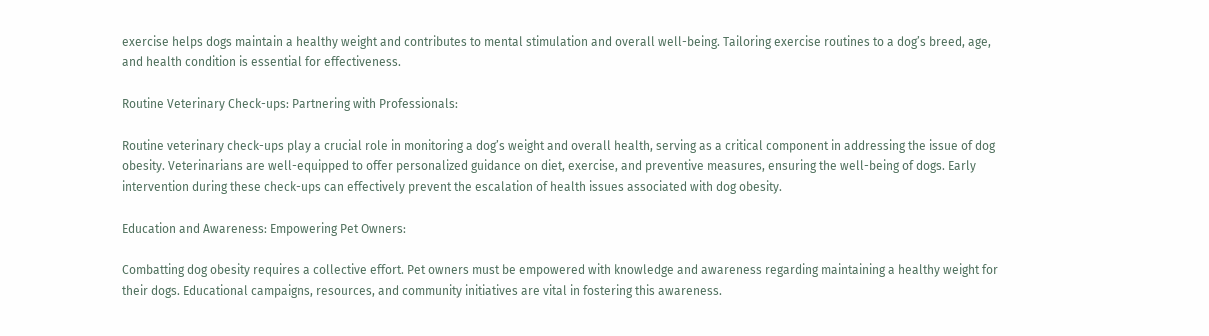exercise helps dogs maintain a healthy weight and contributes to mental stimulation and overall well-being. Tailoring exercise routines to a dog’s breed, age, and health condition is essential for effectiveness.

Routine Veterinary Check-ups: Partnering with Professionals:

Routine veterinary check-ups play a crucial role in monitoring a dog’s weight and overall health, serving as a critical component in addressing the issue of dog obesity. Veterinarians are well-equipped to offer personalized guidance on diet, exercise, and preventive measures, ensuring the well-being of dogs. Early intervention during these check-ups can effectively prevent the escalation of health issues associated with dog obesity.

Education and Awareness: Empowering Pet Owners:

Combatting dog obesity requires a collective effort. Pet owners must be empowered with knowledge and awareness regarding maintaining a healthy weight for their dogs. Educational campaigns, resources, and community initiatives are vital in fostering this awareness.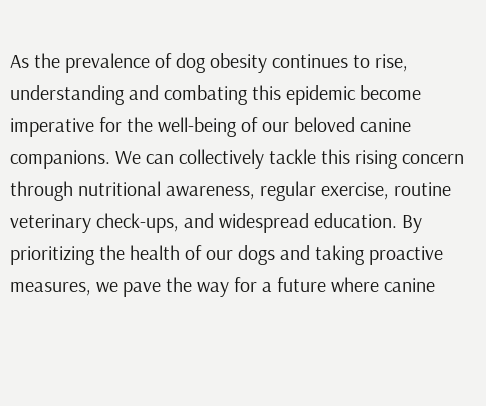As the prevalence of dog obesity continues to rise, understanding and combating this epidemic become imperative for the well-being of our beloved canine companions. We can collectively tackle this rising concern through nutritional awareness, regular exercise, routine veterinary check-ups, and widespread education. By prioritizing the health of our dogs and taking proactive measures, we pave the way for a future where canine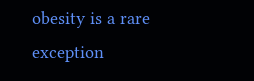obesity is a rare exception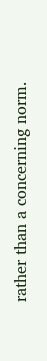rather than a concerning norm.